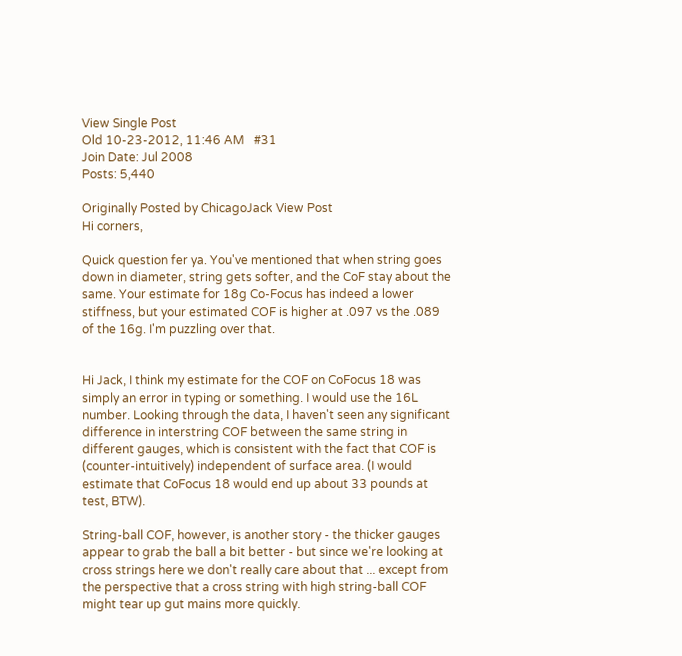View Single Post
Old 10-23-2012, 11:46 AM   #31
Join Date: Jul 2008
Posts: 5,440

Originally Posted by ChicagoJack View Post
Hi corners,

Quick question fer ya. You've mentioned that when string goes down in diameter, string gets softer, and the CoF stay about the same. Your estimate for 18g Co-Focus has indeed a lower stiffness, but your estimated COF is higher at .097 vs the .089 of the 16g. I'm puzzling over that.


Hi Jack, I think my estimate for the COF on CoFocus 18 was simply an error in typing or something. I would use the 16L number. Looking through the data, I haven't seen any significant difference in interstring COF between the same string in different gauges, which is consistent with the fact that COF is (counter-intuitively) independent of surface area. (I would estimate that CoFocus 18 would end up about 33 pounds at test, BTW).

String-ball COF, however, is another story - the thicker gauges appear to grab the ball a bit better - but since we're looking at cross strings here we don't really care about that ... except from the perspective that a cross string with high string-ball COF might tear up gut mains more quickly.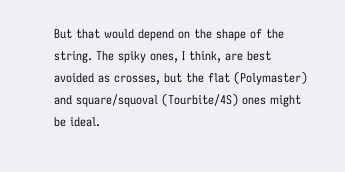But that would depend on the shape of the string. The spiky ones, I think, are best avoided as crosses, but the flat (Polymaster) and square/squoval (Tourbite/4S) ones might be ideal.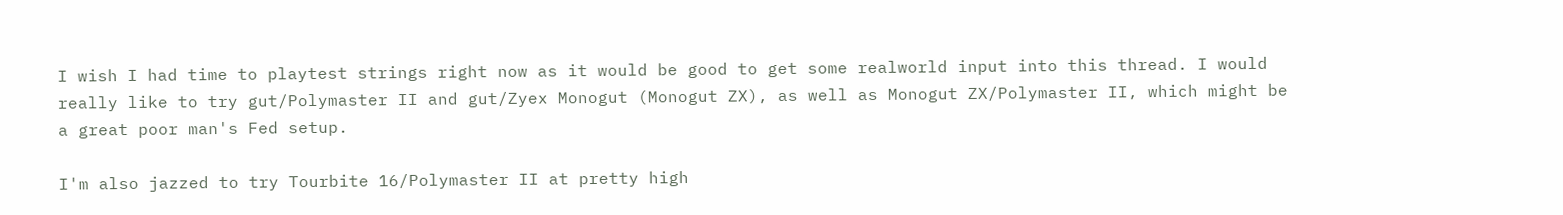I wish I had time to playtest strings right now as it would be good to get some realworld input into this thread. I would really like to try gut/Polymaster II and gut/Zyex Monogut (Monogut ZX), as well as Monogut ZX/Polymaster II, which might be a great poor man's Fed setup.

I'm also jazzed to try Tourbite 16/Polymaster II at pretty high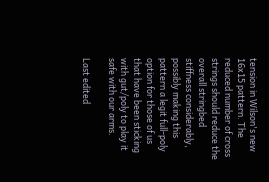tension in Wilson's new 16x15 pattern. The reduced number of cross strings should reduce the overall stringbed stiffness considerably, possibly making this pattern a legit full-poly option for those of us that have been sticking with gut/poly to play it safe with our arms.

Last edited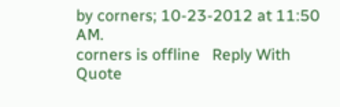by corners; 10-23-2012 at 11:50 AM.
corners is offline   Reply With Quote